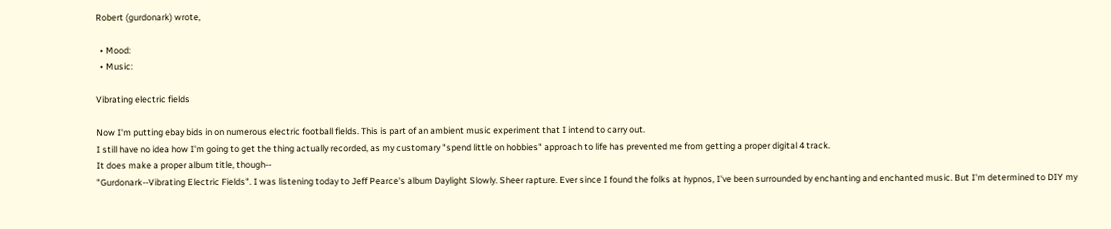Robert (gurdonark) wrote,

  • Mood:
  • Music:

Vibrating electric fields

Now I'm putting ebay bids in on numerous electric football fields. This is part of an ambient music experiment that I intend to carry out.
I still have no idea how I'm going to get the thing actually recorded, as my customary "spend little on hobbies" approach to life has prevented me from getting a proper digital 4 track.
It does make a proper album title, though--
"Gurdonark--Vibrating Electric Fields". I was listening today to Jeff Pearce's album Daylight Slowly. Sheer rapture. Ever since I found the folks at hypnos, I've been surrounded by enchanting and enchanted music. But I'm determined to DIY my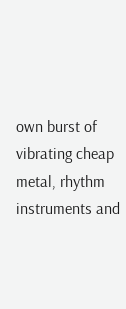own burst of vibrating cheap metal, rhythm instruments and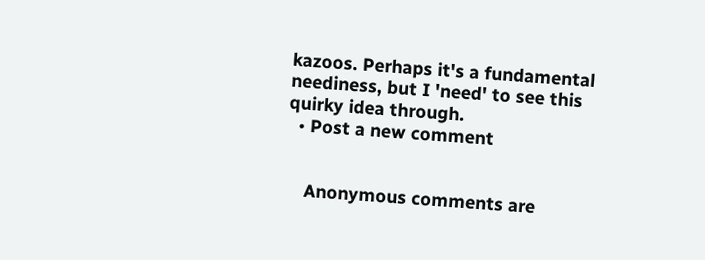kazoos. Perhaps it's a fundamental neediness, but I 'need' to see this quirky idea through.
  • Post a new comment


    Anonymous comments are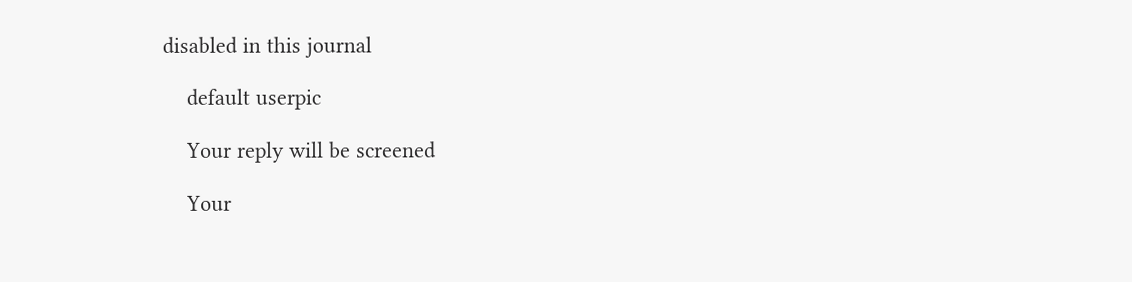disabled in this journal

    default userpic

    Your reply will be screened

    Your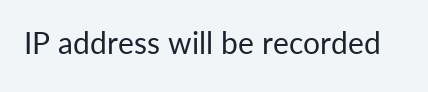IP address will be recorded